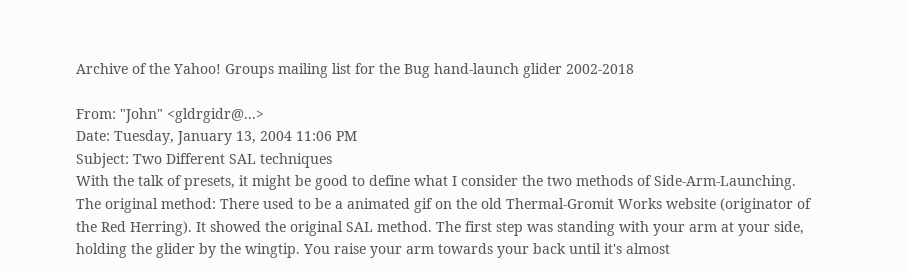Archive of the Yahoo! Groups mailing list for the Bug hand-launch glider 2002-2018

From: "John" <gldrgidr@...>
Date: Tuesday, January 13, 2004 11:06 PM
Subject: Two Different SAL techniques
With the talk of presets, it might be good to define what I consider the two methods of Side-Arm-Launching. The original method: There used to be a animated gif on the old Thermal-Gromit Works website (originator of the Red Herring). It showed the original SAL method. The first step was standing with your arm at your side, holding the glider by the wingtip. You raise your arm towards your back until it's almost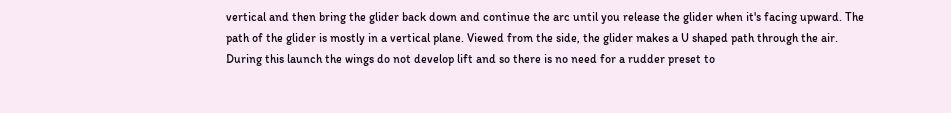vertical and then bring the glider back down and continue the arc until you release the glider when it's facing upward. The path of the glider is mostly in a vertical plane. Viewed from the side, the glider makes a U shaped path through the air. During this launch the wings do not develop lift and so there is no need for a rudder preset to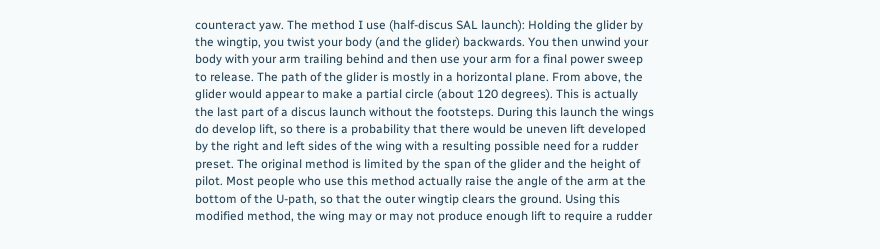counteract yaw. The method I use (half-discus SAL launch): Holding the glider by the wingtip, you twist your body (and the glider) backwards. You then unwind your body with your arm trailing behind and then use your arm for a final power sweep to release. The path of the glider is mostly in a horizontal plane. From above, the glider would appear to make a partial circle (about 120 degrees). This is actually the last part of a discus launch without the footsteps. During this launch the wings do develop lift, so there is a probability that there would be uneven lift developed by the right and left sides of the wing with a resulting possible need for a rudder preset. The original method is limited by the span of the glider and the height of pilot. Most people who use this method actually raise the angle of the arm at the bottom of the U-path, so that the outer wingtip clears the ground. Using this modified method, the wing may or may not produce enough lift to require a rudder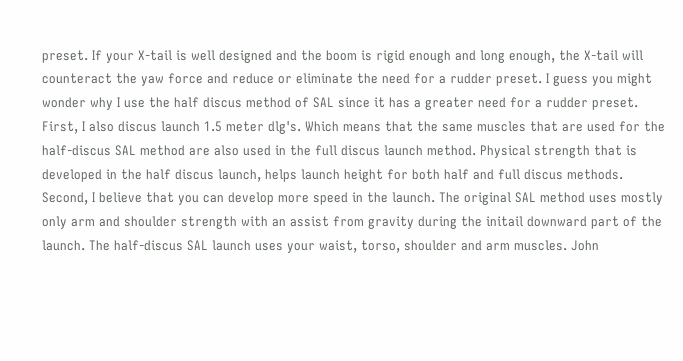preset. If your X-tail is well designed and the boom is rigid enough and long enough, the X-tail will counteract the yaw force and reduce or eliminate the need for a rudder preset. I guess you might wonder why I use the half discus method of SAL since it has a greater need for a rudder preset. First, I also discus launch 1.5 meter dlg's. Which means that the same muscles that are used for the half-discus SAL method are also used in the full discus launch method. Physical strength that is developed in the half discus launch, helps launch height for both half and full discus methods. Second, I believe that you can develop more speed in the launch. The original SAL method uses mostly only arm and shoulder strength with an assist from gravity during the initail downward part of the launch. The half-discus SAL launch uses your waist, torso, shoulder and arm muscles. John